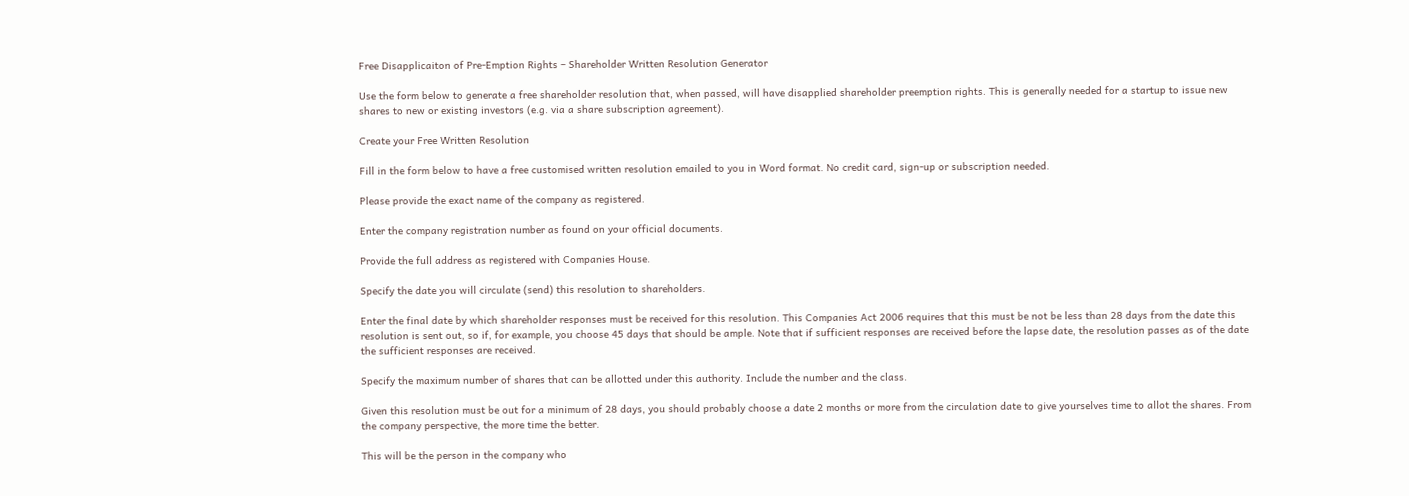Free Disapplicaiton of Pre-Emption Rights – Shareholder Written Resolution Generator

Use the form below to generate a free shareholder resolution that, when passed, will have disapplied shareholder preemption rights. This is generally needed for a startup to issue new shares to new or existing investors (e.g. via a share subscription agreement).

Create your Free Written Resolution

Fill in the form below to have a free customised written resolution emailed to you in Word format. No credit card, sign-up or subscription needed.

Please provide the exact name of the company as registered.

Enter the company registration number as found on your official documents.

Provide the full address as registered with Companies House.

Specify the date you will circulate (send) this resolution to shareholders.

Enter the final date by which shareholder responses must be received for this resolution. This Companies Act 2006 requires that this must be not be less than 28 days from the date this resolution is sent out, so if, for example, you choose 45 days that should be ample. Note that if sufficient responses are received before the lapse date, the resolution passes as of the date the sufficient responses are received.

Specify the maximum number of shares that can be allotted under this authority. Include the number and the class.

Given this resolution must be out for a minimum of 28 days, you should probably choose a date 2 months or more from the circulation date to give yourselves time to allot the shares. From the company perspective, the more time the better.

This will be the person in the company who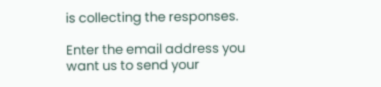is collecting the responses.

Enter the email address you want us to send your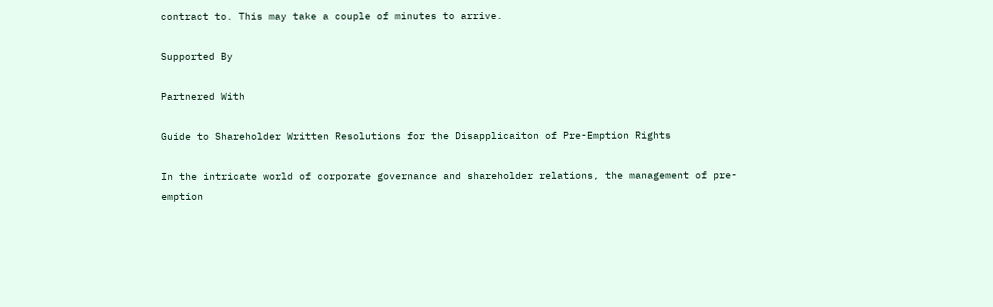contract to. This may take a couple of minutes to arrive.

Supported By

Partnered With

Guide to Shareholder Written Resolutions for the Disapplicaiton of Pre-Emption Rights

In the intricate world of corporate governance and shareholder relations, the management of pre-emption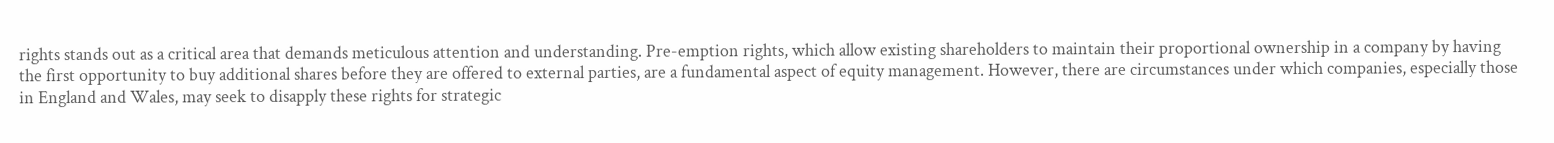rights stands out as a critical area that demands meticulous attention and understanding. Pre-emption rights, which allow existing shareholders to maintain their proportional ownership in a company by having the first opportunity to buy additional shares before they are offered to external parties, are a fundamental aspect of equity management. However, there are circumstances under which companies, especially those in England and Wales, may seek to disapply these rights for strategic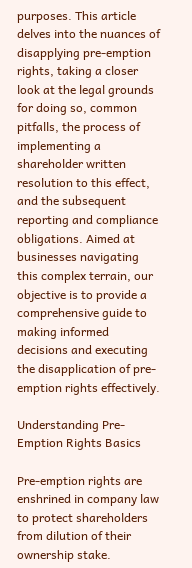purposes. This article delves into the nuances of disapplying pre-emption rights, taking a closer look at the legal grounds for doing so, common pitfalls, the process of implementing a shareholder written resolution to this effect, and the subsequent reporting and compliance obligations. Aimed at businesses navigating this complex terrain, our objective is to provide a comprehensive guide to making informed decisions and executing the disapplication of pre-emption rights effectively.

Understanding Pre-Emption Rights Basics

Pre-emption rights are enshrined in company law to protect shareholders from dilution of their ownership stake.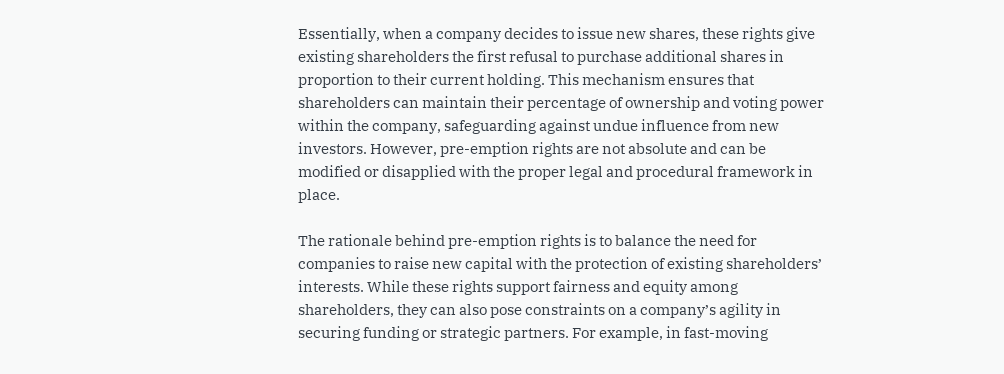Essentially, when a company decides to issue new shares, these rights give existing shareholders the first refusal to purchase additional shares in proportion to their current holding. This mechanism ensures that shareholders can maintain their percentage of ownership and voting power within the company, safeguarding against undue influence from new investors. However, pre-emption rights are not absolute and can be modified or disapplied with the proper legal and procedural framework in place.

The rationale behind pre-emption rights is to balance the need for companies to raise new capital with the protection of existing shareholders’ interests. While these rights support fairness and equity among shareholders, they can also pose constraints on a company’s agility in securing funding or strategic partners. For example, in fast-moving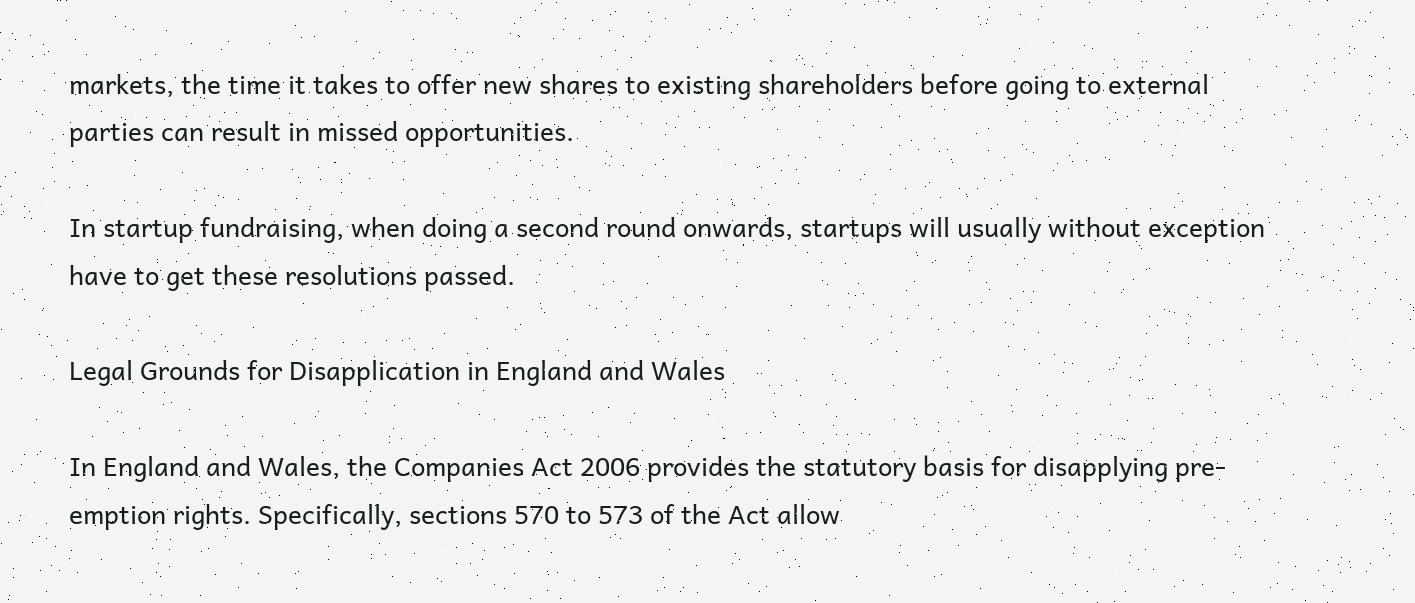markets, the time it takes to offer new shares to existing shareholders before going to external parties can result in missed opportunities.

In startup fundraising, when doing a second round onwards, startups will usually without exception have to get these resolutions passed.

Legal Grounds for Disapplication in England and Wales

In England and Wales, the Companies Act 2006 provides the statutory basis for disapplying pre-emption rights. Specifically, sections 570 to 573 of the Act allow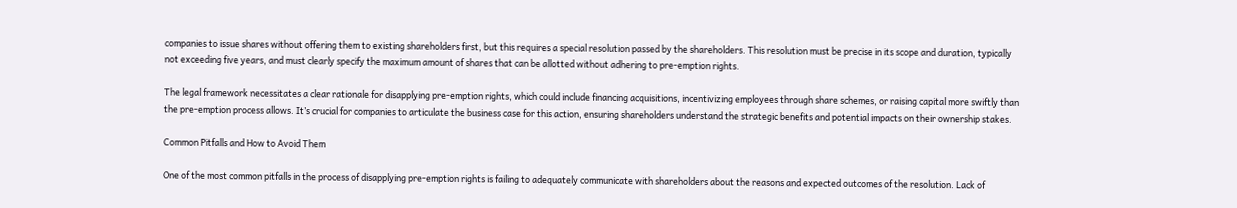companies to issue shares without offering them to existing shareholders first, but this requires a special resolution passed by the shareholders. This resolution must be precise in its scope and duration, typically not exceeding five years, and must clearly specify the maximum amount of shares that can be allotted without adhering to pre-emption rights.

The legal framework necessitates a clear rationale for disapplying pre-emption rights, which could include financing acquisitions, incentivizing employees through share schemes, or raising capital more swiftly than the pre-emption process allows. It’s crucial for companies to articulate the business case for this action, ensuring shareholders understand the strategic benefits and potential impacts on their ownership stakes.

Common Pitfalls and How to Avoid Them

One of the most common pitfalls in the process of disapplying pre-emption rights is failing to adequately communicate with shareholders about the reasons and expected outcomes of the resolution. Lack of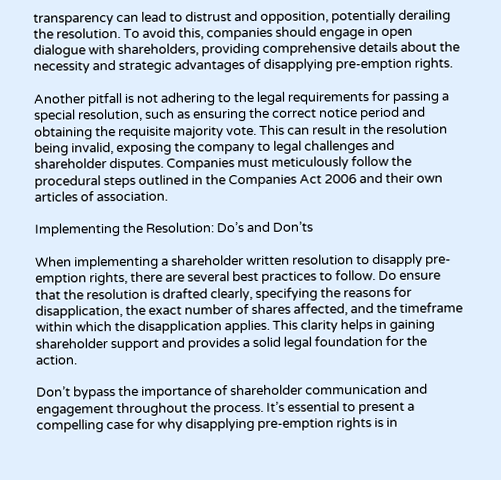transparency can lead to distrust and opposition, potentially derailing the resolution. To avoid this, companies should engage in open dialogue with shareholders, providing comprehensive details about the necessity and strategic advantages of disapplying pre-emption rights.

Another pitfall is not adhering to the legal requirements for passing a special resolution, such as ensuring the correct notice period and obtaining the requisite majority vote. This can result in the resolution being invalid, exposing the company to legal challenges and shareholder disputes. Companies must meticulously follow the procedural steps outlined in the Companies Act 2006 and their own articles of association.

Implementing the Resolution: Do’s and Don’ts

When implementing a shareholder written resolution to disapply pre-emption rights, there are several best practices to follow. Do ensure that the resolution is drafted clearly, specifying the reasons for disapplication, the exact number of shares affected, and the timeframe within which the disapplication applies. This clarity helps in gaining shareholder support and provides a solid legal foundation for the action.

Don’t bypass the importance of shareholder communication and engagement throughout the process. It’s essential to present a compelling case for why disapplying pre-emption rights is in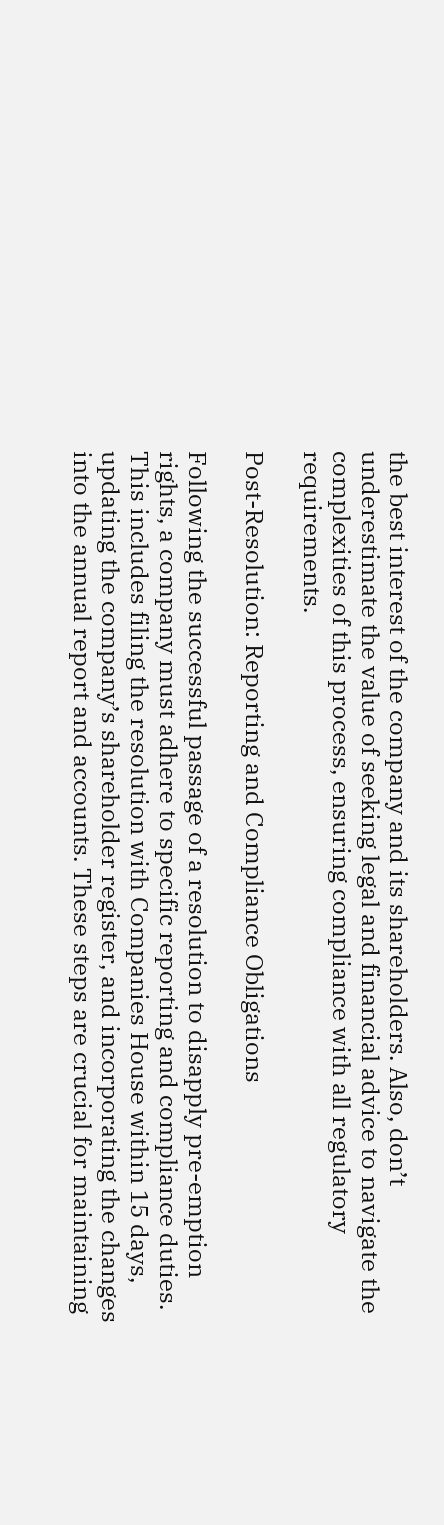the best interest of the company and its shareholders. Also, don’t underestimate the value of seeking legal and financial advice to navigate the complexities of this process, ensuring compliance with all regulatory requirements.

Post-Resolution: Reporting and Compliance Obligations

Following the successful passage of a resolution to disapply pre-emption rights, a company must adhere to specific reporting and compliance duties. This includes filing the resolution with Companies House within 15 days, updating the company’s shareholder register, and incorporating the changes into the annual report and accounts. These steps are crucial for maintaining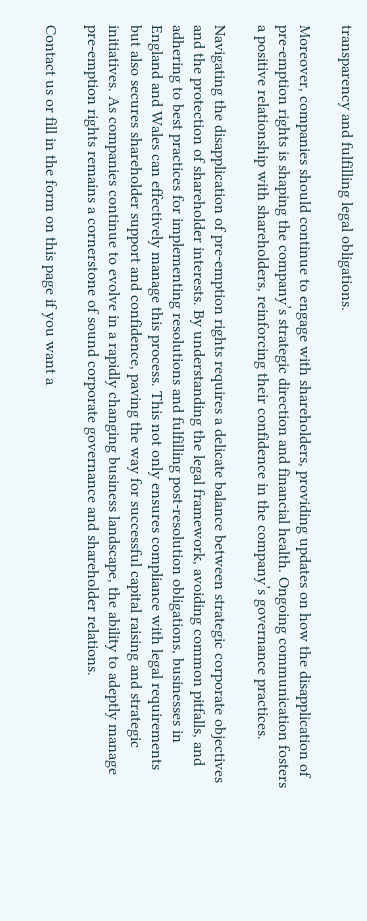transparency and fulfilling legal obligations.

Moreover, companies should continue to engage with shareholders, providing updates on how the disapplication of pre-emption rights is shaping the company’s strategic direction and financial health. Ongoing communication fosters a positive relationship with shareholders, reinforcing their confidence in the company’s governance practices.

Navigating the disapplication of pre-emption rights requires a delicate balance between strategic corporate objectives and the protection of shareholder interests. By understanding the legal framework, avoiding common pitfalls, and adhering to best practices for implementing resolutions and fulfilling post-resolution obligations, businesses in England and Wales can effectively manage this process. This not only ensures compliance with legal requirements but also secures shareholder support and confidence, paving the way for successful capital raising and strategic initiatives. As companies continue to evolve in a rapidly changing business landscape, the ability to adeptly manage pre-emption rights remains a cornerstone of sound corporate governance and shareholder relations.

Contact us or fill in the form on this page if you want a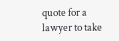quote for a lawyer to take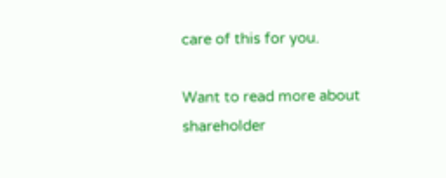care of this for you.

Want to read more about shareholder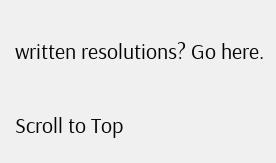written resolutions? Go here.

Scroll to Top